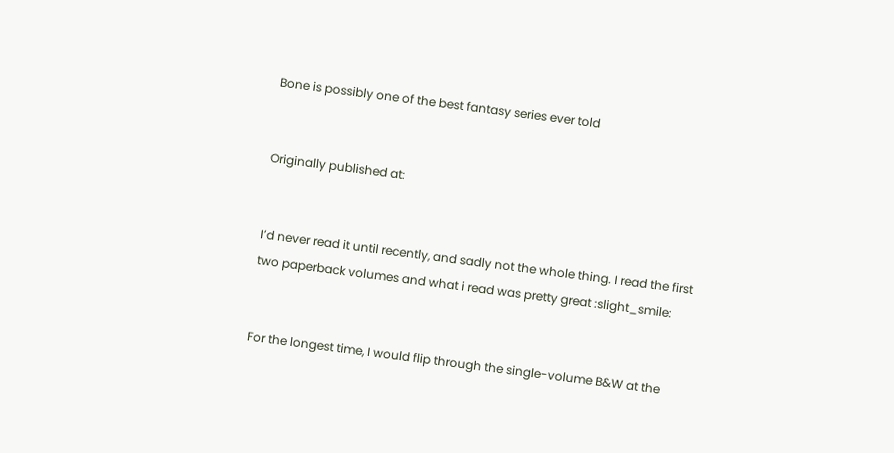Bone is possibly one of the best fantasy series ever told


Originally published at:


I’d never read it until recently, and sadly not the whole thing. I read the first two paperback volumes and what i read was pretty great :slight_smile:


For the longest time, I would flip through the single-volume B&W at the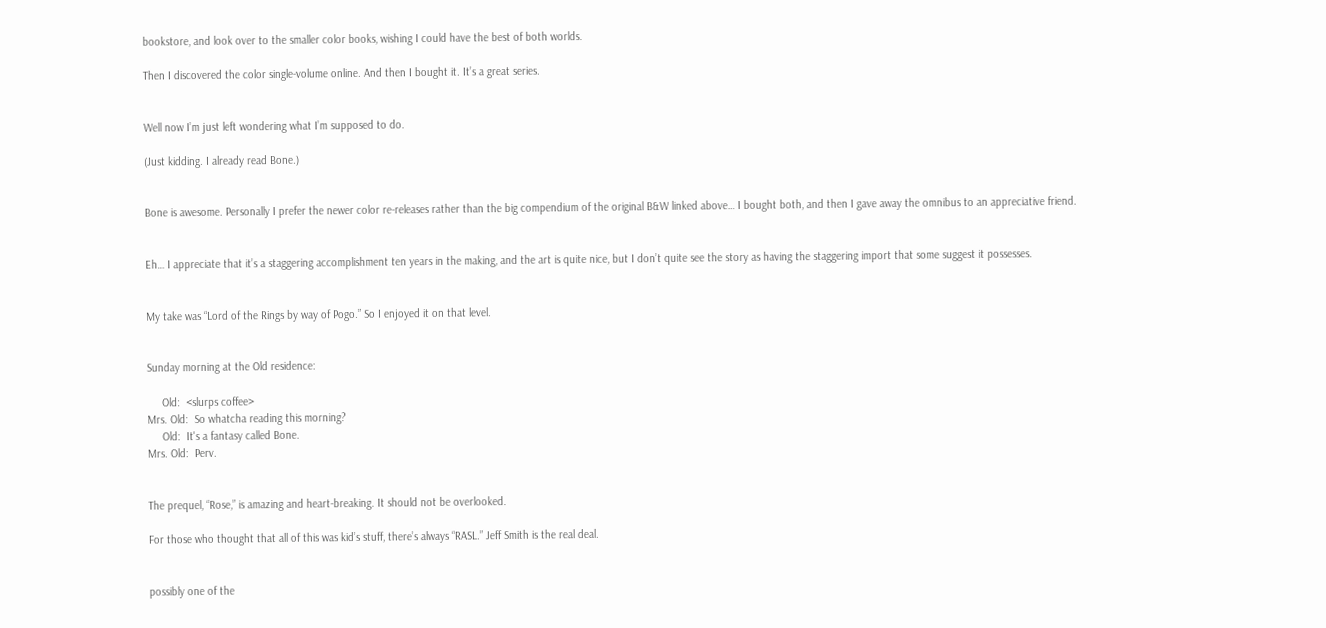bookstore, and look over to the smaller color books, wishing I could have the best of both worlds.

Then I discovered the color single-volume online. And then I bought it. It’s a great series.


Well now I’m just left wondering what I’m supposed to do.

(Just kidding. I already read Bone.)


Bone is awesome. Personally I prefer the newer color re-releases rather than the big compendium of the original B&W linked above… I bought both, and then I gave away the omnibus to an appreciative friend.


Eh… I appreciate that it’s a staggering accomplishment ten years in the making, and the art is quite nice, but I don’t quite see the story as having the staggering import that some suggest it possesses.


My take was “Lord of the Rings by way of Pogo.” So I enjoyed it on that level.


Sunday morning at the Old residence:

     Old:  <slurps coffee>
Mrs. Old:  So whatcha reading this morning?
     Old:  It's a fantasy called Bone.
Mrs. Old:  Perv.


The prequel, “Rose,” is amazing and heart-breaking. It should not be overlooked.

For those who thought that all of this was kid’s stuff, there’s always “RASL.” Jeff Smith is the real deal.


possibly one of the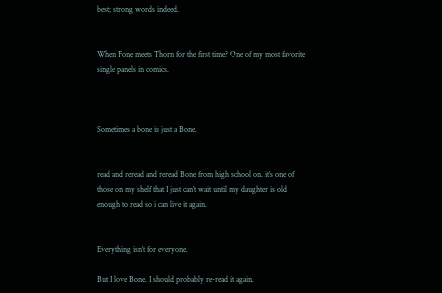best; strong words indeed.


When Fone meets Thorn for the first time? One of my most favorite single panels in comics.



Sometimes a bone is just a Bone.


read and reread and reread Bone from high school on. it’s one of those on my shelf that I just can’t wait until my daughter is old enough to read so i can live it again.


Everything isn’t for everyone.

But I love Bone. I should probably re-read it again.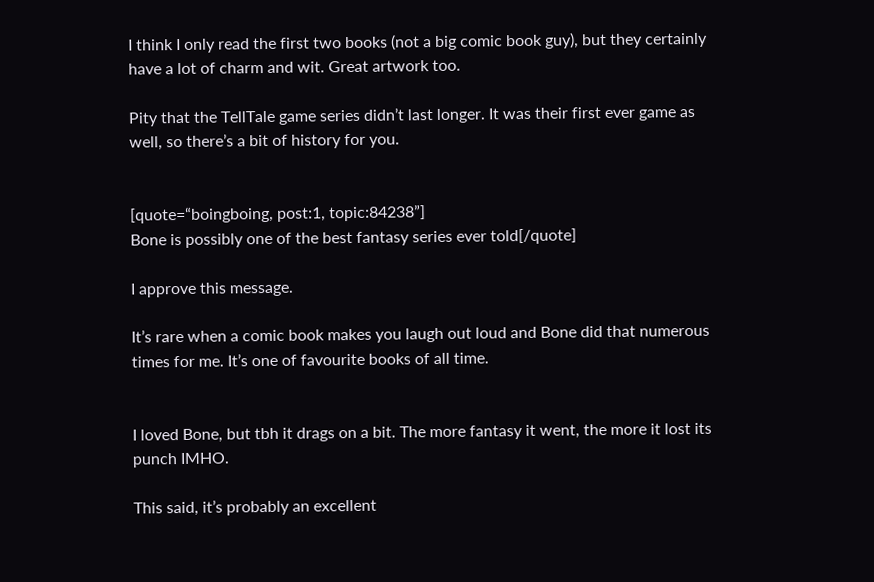I think I only read the first two books (not a big comic book guy), but they certainly have a lot of charm and wit. Great artwork too.

Pity that the TellTale game series didn’t last longer. It was their first ever game as well, so there’s a bit of history for you.


[quote=“boingboing, post:1, topic:84238”]
Bone is possibly one of the best fantasy series ever told[/quote]

I approve this message.

It’s rare when a comic book makes you laugh out loud and Bone did that numerous times for me. It’s one of favourite books of all time.


I loved Bone, but tbh it drags on a bit. The more fantasy it went, the more it lost its punch IMHO.

This said, it’s probably an excellent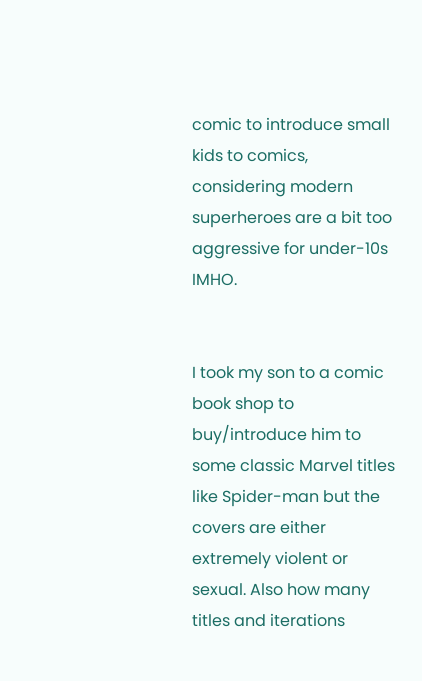comic to introduce small kids to comics, considering modern superheroes are a bit too aggressive for under-10s IMHO.


I took my son to a comic book shop to buy/introduce him to some classic Marvel titles like Spider-man but the covers are either extremely violent or sexual. Also how many titles and iterations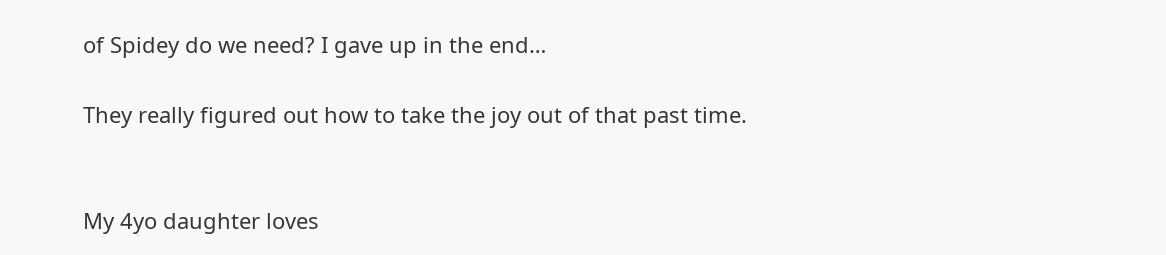of Spidey do we need? I gave up in the end…

They really figured out how to take the joy out of that past time.


My 4yo daughter loves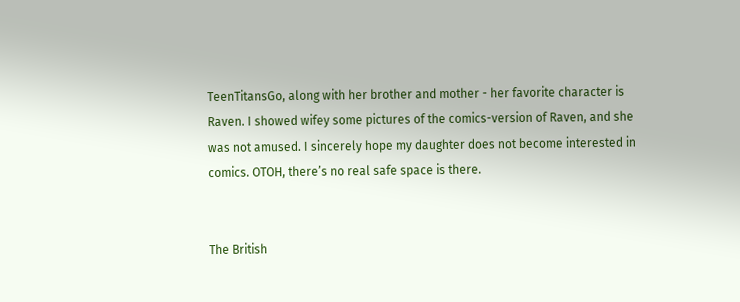TeenTitansGo, along with her brother and mother - her favorite character is Raven. I showed wifey some pictures of the comics-version of Raven, and she was not amused. I sincerely hope my daughter does not become interested in comics. OTOH, there’s no real safe space is there.


The British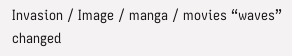Invasion / Image / manga / movies “waves” changed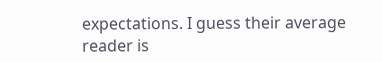expectations. I guess their average reader is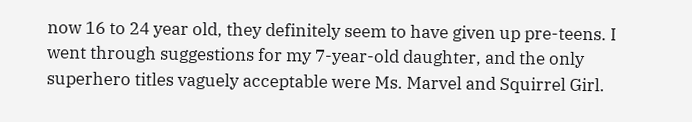now 16 to 24 year old, they definitely seem to have given up pre-teens. I went through suggestions for my 7-year-old daughter, and the only superhero titles vaguely acceptable were Ms. Marvel and Squirrel Girl.